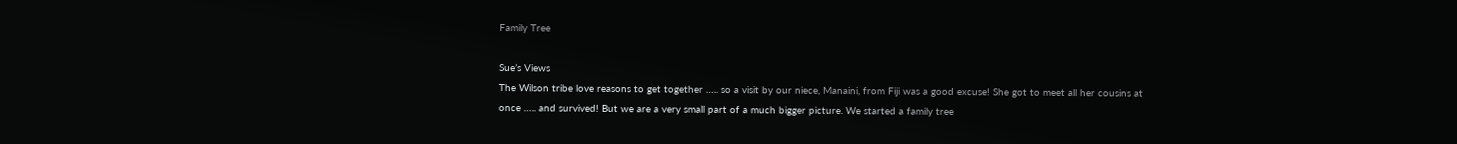Family Tree

Sue’s Views
The Wilson tribe love reasons to get together ….. so a visit by our niece, Manaini, from Fiji was a good excuse! She got to meet all her cousins at once ….. and survived! But we are a very small part of a much bigger picture. We started a family tree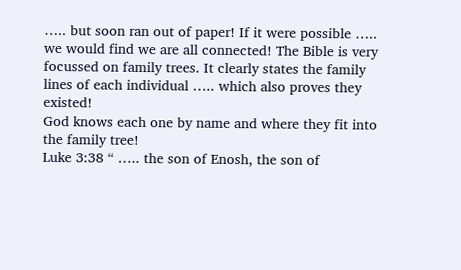….. but soon ran out of paper! If it were possible ….. we would find we are all connected! The Bible is very focussed on family trees. It clearly states the family lines of each individual ….. which also proves they existed!
God knows each one by name and where they fit into the family tree!
Luke 3:38 “ ….. the son of Enosh, the son of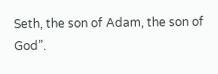Seth, the son of Adam, the son of God”.